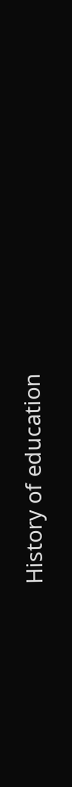History of education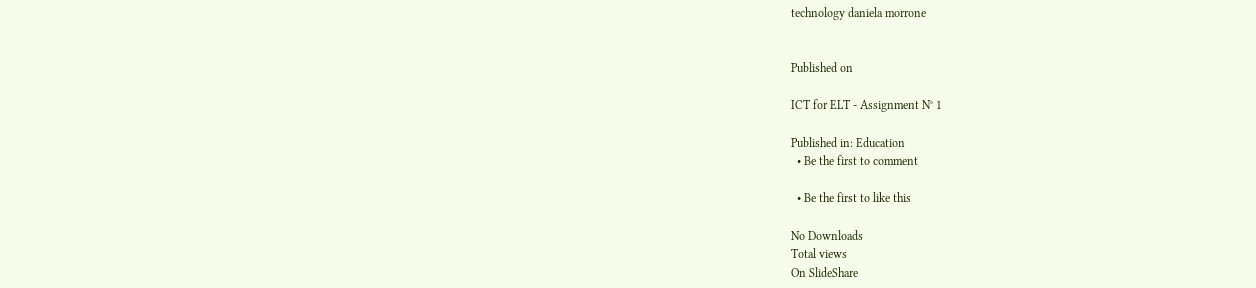technology daniela morrone


Published on

ICT for ELT - Assignment N° 1

Published in: Education
  • Be the first to comment

  • Be the first to like this

No Downloads
Total views
On SlideShare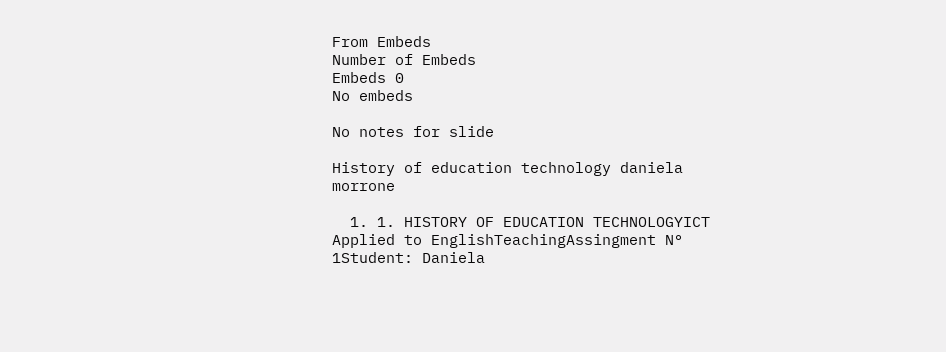From Embeds
Number of Embeds
Embeds 0
No embeds

No notes for slide

History of education technology daniela morrone

  1. 1. HISTORY OF EDUCATION TECHNOLOGYICT Applied to EnglishTeachingAssingment N° 1Student: Daniela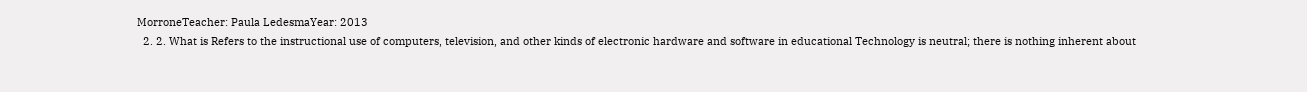MorroneTeacher: Paula LedesmaYear: 2013
  2. 2. What is Refers to the instructional use of computers, television, and other kinds of electronic hardware and software in educational Technology is neutral; there is nothing inherent about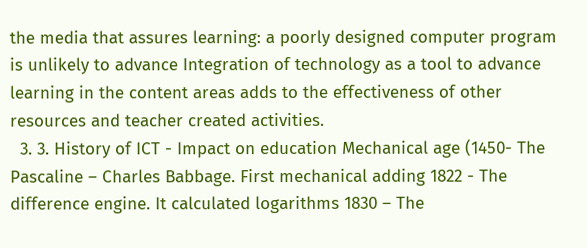the media that assures learning: a poorly designed computer program is unlikely to advance Integration of technology as a tool to advance learning in the content areas adds to the effectiveness of other resources and teacher created activities.
  3. 3. History of ICT - Impact on education Mechanical age (1450- The Pascaline – Charles Babbage. First mechanical adding 1822 - The difference engine. It calculated logarithms 1830 – The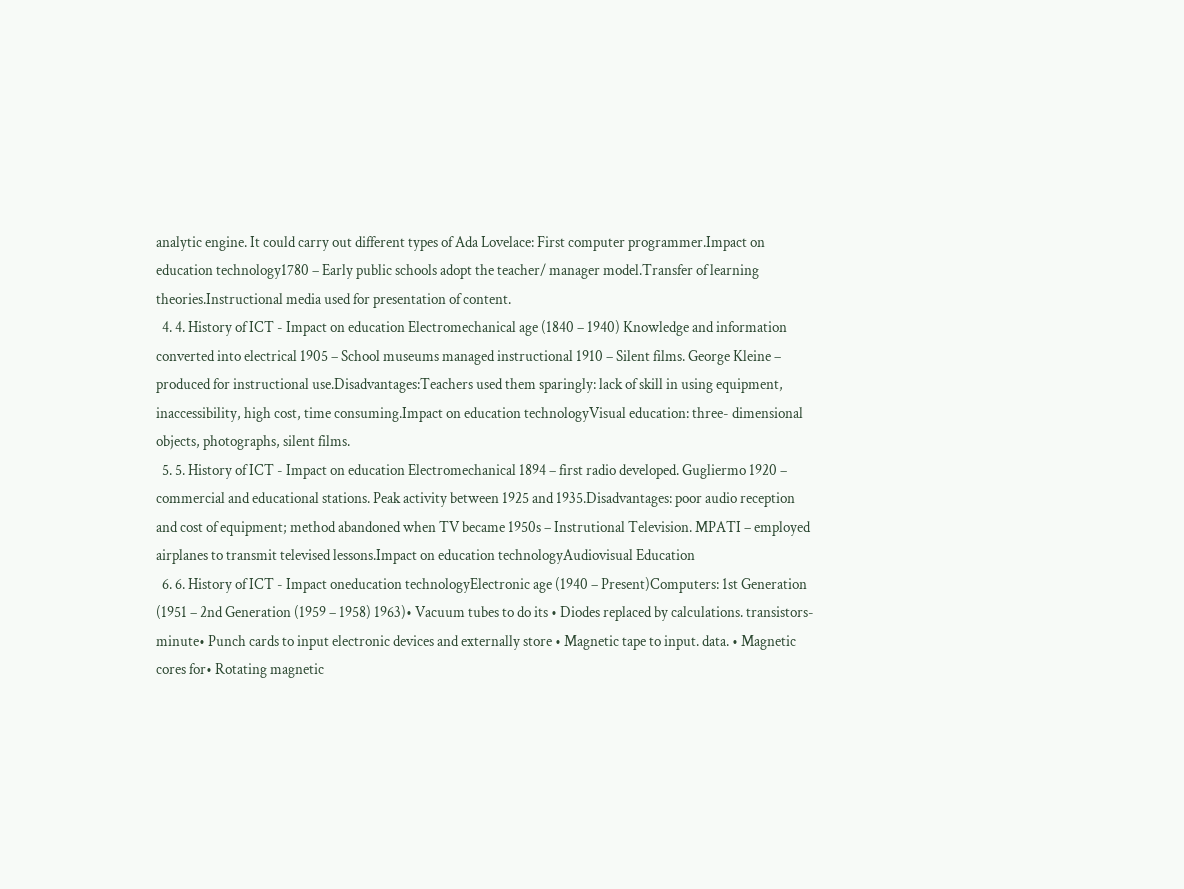analytic engine. It could carry out different types of Ada Lovelace: First computer programmer.Impact on education technology1780 – Early public schools adopt the teacher/ manager model.Transfer of learning theories.Instructional media used for presentation of content.
  4. 4. History of ICT - Impact on education Electromechanical age (1840 – 1940) Knowledge and information converted into electrical 1905 – School museums managed instructional 1910 – Silent films. George Kleine – produced for instructional use.Disadvantages:Teachers used them sparingly: lack of skill in using equipment, inaccessibility, high cost, time consuming.Impact on education technologyVisual education: three- dimensional objects, photographs, silent films.
  5. 5. History of ICT - Impact on education Electromechanical 1894 – first radio developed. Gugliermo 1920 – commercial and educational stations. Peak activity between 1925 and 1935.Disadvantages: poor audio reception and cost of equipment; method abandoned when TV became 1950s – Instrutional Television. MPATI – employed airplanes to transmit televised lessons.Impact on education technologyAudiovisual Education
  6. 6. History of ICT - Impact oneducation technologyElectronic age (1940 – Present)Computers: 1st Generation (1951 – 2nd Generation (1959 – 1958) 1963)• Vacuum tubes to do its • Diodes replaced by calculations. transistors- minute• Punch cards to input electronic devices and externally store • Magnetic tape to input. data. • Magnetic cores for• Rotating magnetic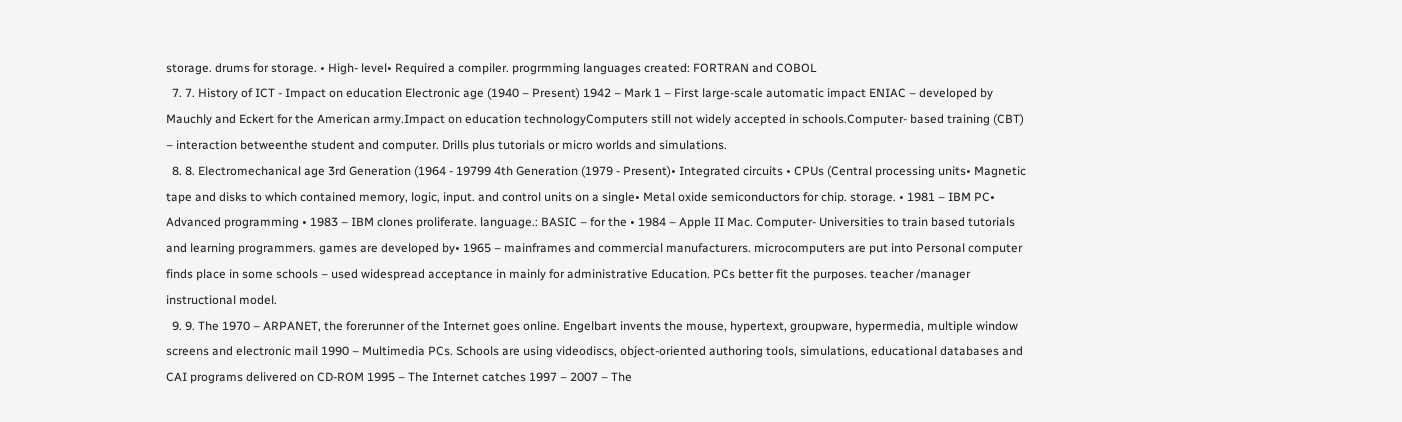storage. drums for storage. • High- level• Required a compiler. progrmming languages created: FORTRAN and COBOL
  7. 7. History of ICT - Impact on education Electronic age (1940 – Present) 1942 – Mark 1 – First large-scale automatic impact ENIAC – developed by Mauchly and Eckert for the American army.Impact on education technologyComputers still not widely accepted in schools.Computer- based training (CBT) – interaction betweenthe student and computer. Drills plus tutorials or micro worlds and simulations.
  8. 8. Electromechanical age 3rd Generation (1964 - 19799 4th Generation (1979 - Present)• Integrated circuits • CPUs (Central processing units• Magnetic tape and disks to which contained memory, logic, input. and control units on a single• Metal oxide semiconductors for chip. storage. • 1981 – IBM PC• Advanced programming • 1983 – IBM clones proliferate. language.: BASIC – for the • 1984 – Apple II Mac. Computer- Universities to train based tutorials and learning programmers. games are developed by• 1965 – mainframes and commercial manufacturers. microcomputers are put into Personal computer finds place in some schools – used widespread acceptance in mainly for administrative Education. PCs better fit the purposes. teacher /manager instructional model.
  9. 9. The 1970 – ARPANET, the forerunner of the Internet goes online. Engelbart invents the mouse, hypertext, groupware, hypermedia, multiple window screens and electronic mail 1990 – Multimedia PCs. Schools are using videodiscs, object-oriented authoring tools, simulations, educational databases and CAI programs delivered on CD-ROM 1995 – The Internet catches 1997 – 2007 – The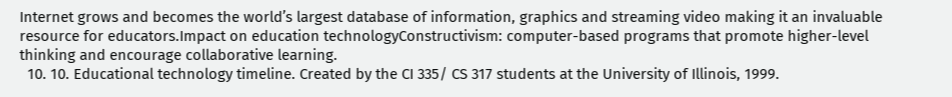Internet grows and becomes the world’s largest database of information, graphics and streaming video making it an invaluable resource for educators.Impact on education technologyConstructivism: computer-based programs that promote higher-level thinking and encourage collaborative learning.
  10. 10. Educational technology timeline. Created by the CI 335/ CS 317 students at the University of Illinois, 1999.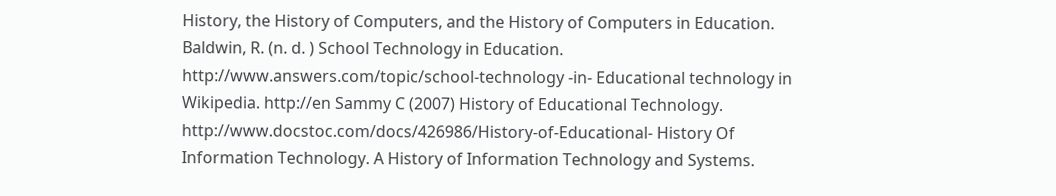History, the History of Computers, and the History of Computers in Education. Baldwin, R. (n. d. ) School Technology in Education. http://www.answers.com/topic/school-technology -in- Educational technology in Wikipedia. http://en Sammy C (2007) History of Educational Technology. http://www.docstoc.com/docs/426986/History-of-Educational- History Of Information Technology. A History of Information Technology and Systems.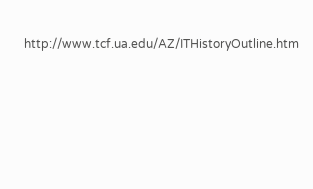http://www.tcf.ua.edu/AZ/ITHistoryOutline.htm